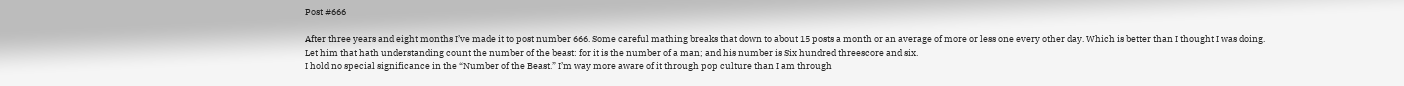Post #666

After three years and eight months I’ve made it to post number 666. Some careful mathing breaks that down to about 15 posts a month or an average of more or less one every other day. Which is better than I thought I was doing.
Let him that hath understanding count the number of the beast: for it is the number of a man; and his number is Six hundred threescore and six.
I hold no special significance in the “Number of the Beast.” I’m way more aware of it through pop culture than I am through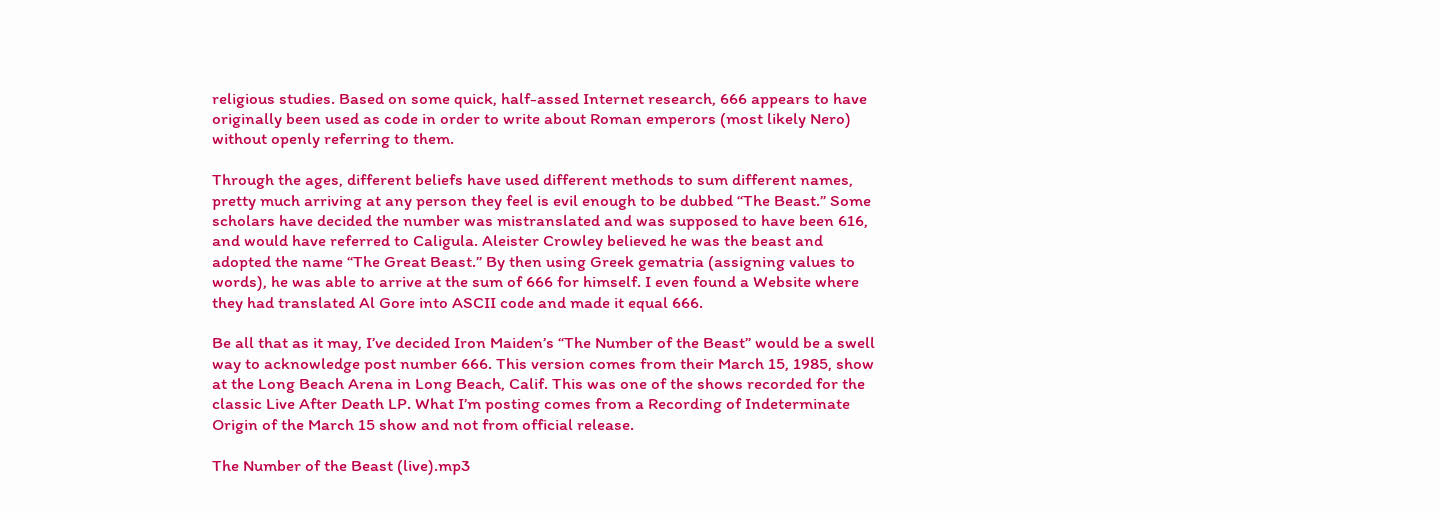religious studies. Based on some quick, half-assed Internet research, 666 appears to have originally been used as code in order to write about Roman emperors (most likely Nero) without openly referring to them.

Through the ages, different beliefs have used different methods to sum different names, pretty much arriving at any person they feel is evil enough to be dubbed “The Beast.” Some scholars have decided the number was mistranslated and was supposed to have been 616, and would have referred to Caligula. Aleister Crowley believed he was the beast and adopted the name “The Great Beast.” By then using Greek gematria (assigning values to words), he was able to arrive at the sum of 666 for himself. I even found a Website where they had translated Al Gore into ASCII code and made it equal 666.

Be all that as it may, I’ve decided Iron Maiden’s “The Number of the Beast” would be a swell way to acknowledge post number 666. This version comes from their March 15, 1985, show at the Long Beach Arena in Long Beach, Calif. This was one of the shows recorded for the classic Live After Death LP. What I’m posting comes from a Recording of Indeterminate Origin of the March 15 show and not from official release.

The Number of the Beast (live).mp3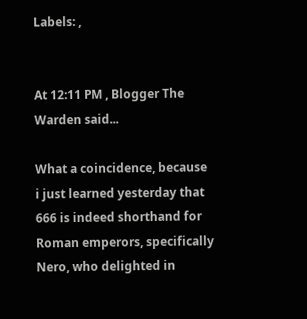Labels: ,


At 12:11 PM , Blogger The Warden said...

What a coincidence, because i just learned yesterday that 666 is indeed shorthand for Roman emperors, specifically Nero, who delighted in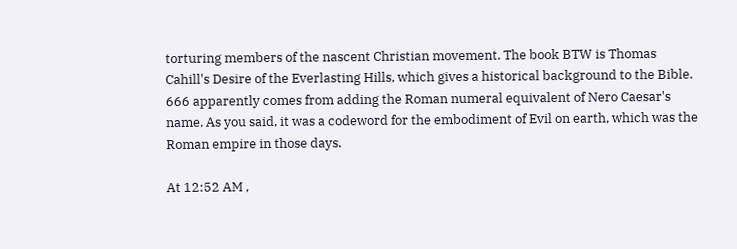torturing members of the nascent Christian movement. The book BTW is Thomas Cahill's Desire of the Everlasting Hills, which gives a historical background to the Bible. 666 apparently comes from adding the Roman numeral equivalent of Nero Caesar's name. As you said, it was a codeword for the embodiment of Evil on earth, which was the Roman empire in those days.

At 12:52 AM ,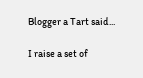Blogger a Tart said...

I raise a set of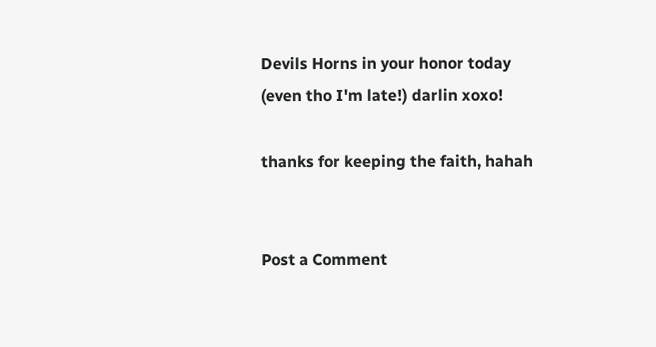Devils Horns in your honor today (even tho I'm late!) darlin xoxo!

thanks for keeping the faith, hahah


Post a Comment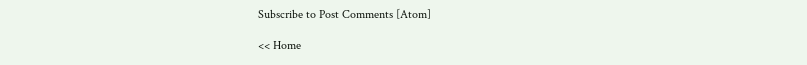Subscribe to Post Comments [Atom]

<< Home